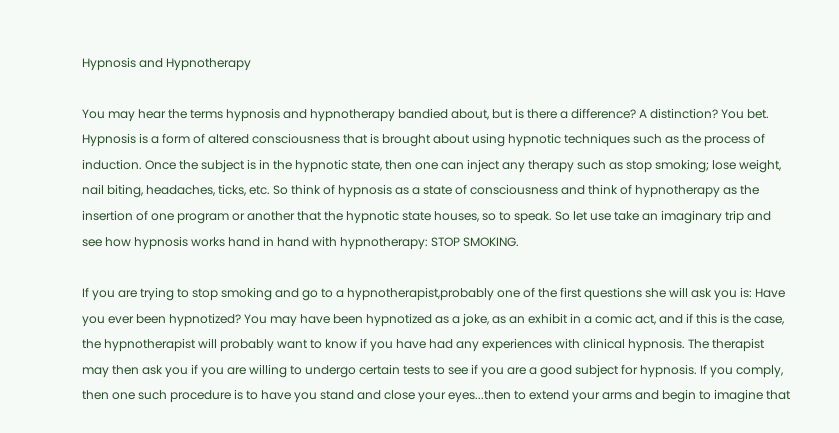Hypnosis and Hypnotherapy

You may hear the terms hypnosis and hypnotherapy bandied about, but is there a difference? A distinction? You bet. Hypnosis is a form of altered consciousness that is brought about using hypnotic techniques such as the process of induction. Once the subject is in the hypnotic state, then one can inject any therapy such as stop smoking; lose weight, nail biting, headaches, ticks, etc. So think of hypnosis as a state of consciousness and think of hypnotherapy as the insertion of one program or another that the hypnotic state houses, so to speak. So let use take an imaginary trip and see how hypnosis works hand in hand with hypnotherapy: STOP SMOKING.

If you are trying to stop smoking and go to a hypnotherapist,probably one of the first questions she will ask you is: Have you ever been hypnotized? You may have been hypnotized as a joke, as an exhibit in a comic act, and if this is the case, the hypnotherapist will probably want to know if you have had any experiences with clinical hypnosis. The therapist may then ask you if you are willing to undergo certain tests to see if you are a good subject for hypnosis. If you comply, then one such procedure is to have you stand and close your eyes...then to extend your arms and begin to imagine that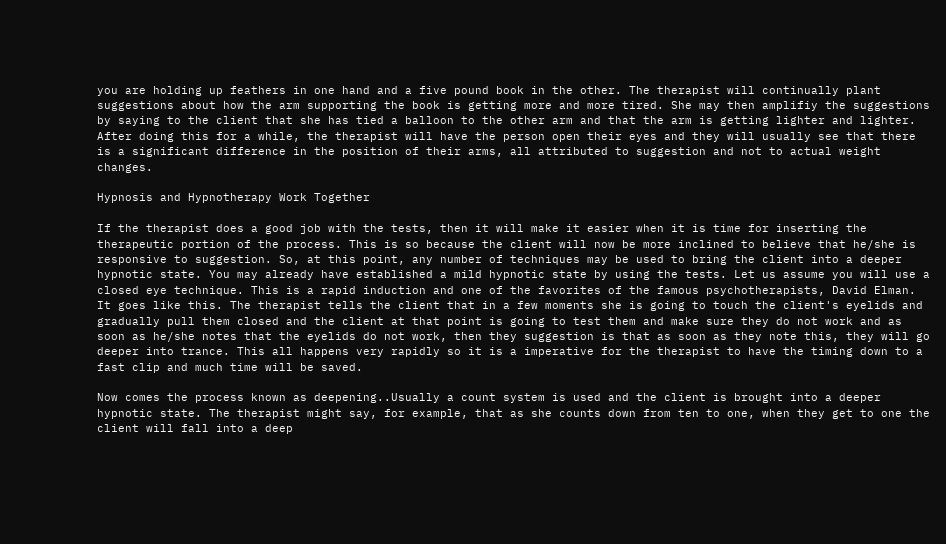you are holding up feathers in one hand and a five pound book in the other. The therapist will continually plant suggestions about how the arm supporting the book is getting more and more tired. She may then amplifiy the suggestions by saying to the client that she has tied a balloon to the other arm and that the arm is getting lighter and lighter. After doing this for a while, the therapist will have the person open their eyes and they will usually see that there is a significant difference in the position of their arms, all attributed to suggestion and not to actual weight changes.

Hypnosis and Hypnotherapy Work Together

If the therapist does a good job with the tests, then it will make it easier when it is time for inserting the therapeutic portion of the process. This is so because the client will now be more inclined to believe that he/she is responsive to suggestion. So, at this point, any number of techniques may be used to bring the client into a deeper hypnotic state. You may already have established a mild hypnotic state by using the tests. Let us assume you will use a closed eye technique. This is a rapid induction and one of the favorites of the famous psychotherapists, David Elman. It goes like this. The therapist tells the client that in a few moments she is going to touch the client's eyelids and gradually pull them closed and the client at that point is going to test them and make sure they do not work and as soon as he/she notes that the eyelids do not work, then they suggestion is that as soon as they note this, they will go deeper into trance. This all happens very rapidly so it is a imperative for the therapist to have the timing down to a fast clip and much time will be saved.

Now comes the process known as deepening..Usually a count system is used and the client is brought into a deeper hypnotic state. The therapist might say, for example, that as she counts down from ten to one, when they get to one the client will fall into a deep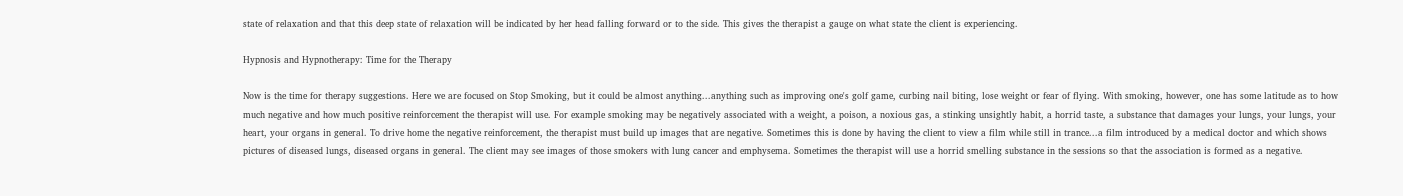state of relaxation and that this deep state of relaxation will be indicated by her head falling forward or to the side. This gives the therapist a gauge on what state the client is experiencing.

Hypnosis and Hypnotherapy: Time for the Therapy

Now is the time for therapy suggestions. Here we are focused on Stop Smoking, but it could be almost anything...anything such as improving one's golf game, curbing nail biting, lose weight or fear of flying. With smoking, however, one has some latitude as to how much negative and how much positive reinforcement the therapist will use. For example smoking may be negatively associated with a weight, a poison, a noxious gas, a stinking unsightly habit, a horrid taste, a substance that damages your lungs, your lungs, your heart, your organs in general. To drive home the negative reinforcement, the therapist must build up images that are negative. Sometimes this is done by having the client to view a film while still in trance...a film introduced by a medical doctor and which shows pictures of diseased lungs, diseased organs in general. The client may see images of those smokers with lung cancer and emphysema. Sometimes the therapist will use a horrid smelling substance in the sessions so that the association is formed as a negative.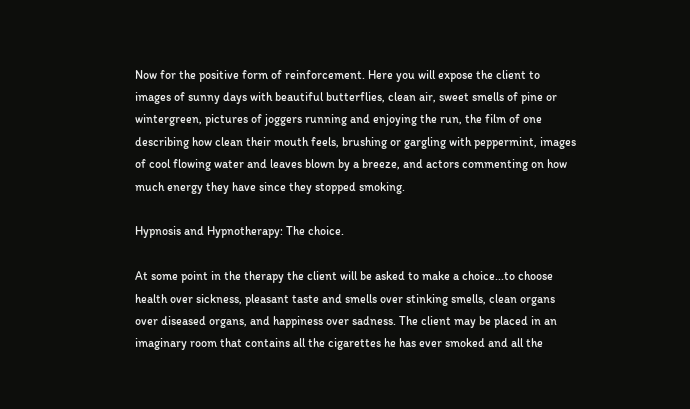Now for the positive form of reinforcement. Here you will expose the client to images of sunny days with beautiful butterflies, clean air, sweet smells of pine or wintergreen, pictures of joggers running and enjoying the run, the film of one describing how clean their mouth feels, brushing or gargling with peppermint, images of cool flowing water and leaves blown by a breeze, and actors commenting on how much energy they have since they stopped smoking.

Hypnosis and Hypnotherapy: The choice.

At some point in the therapy the client will be asked to make a choice...to choose health over sickness, pleasant taste and smells over stinking smells, clean organs over diseased organs, and happiness over sadness. The client may be placed in an imaginary room that contains all the cigarettes he has ever smoked and all the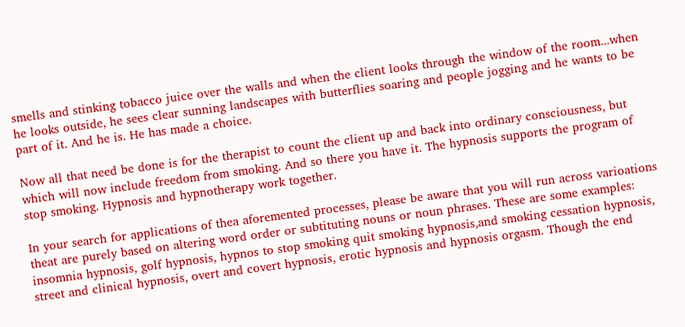smells and stinking tobacco juice over the walls and when the client looks through the window of the room...when he looks outside, he sees clear sunning landscapes with butterflies soaring and people jogging and he wants to be part of it. And he is. He has made a choice.

Now all that need be done is for the therapist to count the client up and back into ordinary consciousness, but which will now include freedom from smoking. And so there you have it. The hypnosis supports the program of stop smoking. Hypnosis and hypnotherapy work together.

In your search for applications of thea aforemented processes, please be aware that you will run across varioations theat are purely based on altering word order or subtituting nouns or noun phrases. These are some examples: insomnia hypnosis, golf hypnosis, hypnos to stop smoking quit smoking hypnosis,and smoking cessation hypnosis, street and clinical hypnosis, overt and covert hypnosis, erotic hypnosis and hypnosis orgasm. Though the end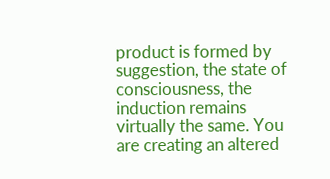product is formed by suggestion, the state of consciousness, the induction remains virtually the same. You are creating an altered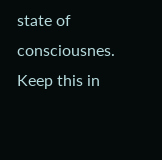state of consciousnes. Keep this in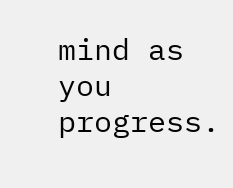mind as you progress.